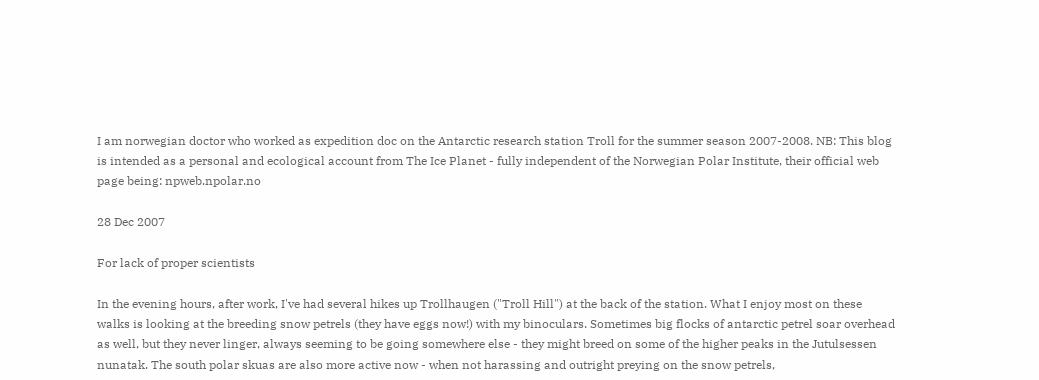I am norwegian doctor who worked as expedition doc on the Antarctic research station Troll for the summer season 2007-2008. NB: This blog is intended as a personal and ecological account from The Ice Planet - fully independent of the Norwegian Polar Institute, their official web page being: npweb.npolar.no

28 Dec 2007

For lack of proper scientists

In the evening hours, after work, I've had several hikes up Trollhaugen ("Troll Hill") at the back of the station. What I enjoy most on these walks is looking at the breeding snow petrels (they have eggs now!) with my binoculars. Sometimes big flocks of antarctic petrel soar overhead as well, but they never linger, always seeming to be going somewhere else - they might breed on some of the higher peaks in the Jutulsessen nunatak. The south polar skuas are also more active now - when not harassing and outright preying on the snow petrels,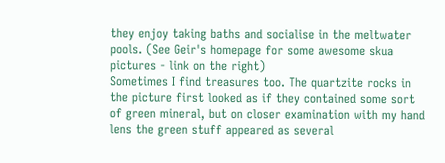they enjoy taking baths and socialise in the meltwater pools. (See Geir's homepage for some awesome skua pictures - link on the right)
Sometimes I find treasures too. The quartzite rocks in the picture first looked as if they contained some sort of green mineral, but on closer examination with my hand lens the green stuff appeared as several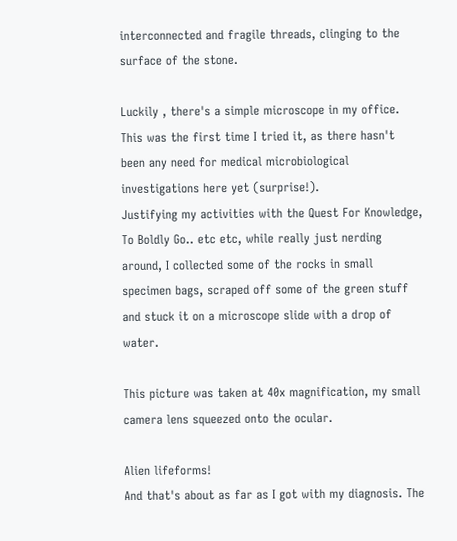interconnected and fragile threads, clinging to the surface of the stone.

Luckily , there's a simple microscope in my office. This was the first time I tried it, as there hasn't been any need for medical microbiological investigations here yet (surprise!).
Justifying my activities with the Quest For Knowledge, To Boldly Go.. etc etc, while really just nerding around, I collected some of the rocks in small specimen bags, scraped off some of the green stuff and stuck it on a microscope slide with a drop of water.

This picture was taken at 40x magnification, my small camera lens squeezed onto the ocular.

Alien lifeforms!
And that's about as far as I got with my diagnosis. The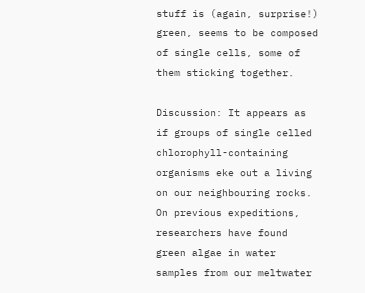stuff is (again, surprise!) green, seems to be composed of single cells, some of them sticking together.

Discussion: It appears as if groups of single celled chlorophyll-containing organisms eke out a living on our neighbouring rocks. On previous expeditions, researchers have found green algae in water samples from our meltwater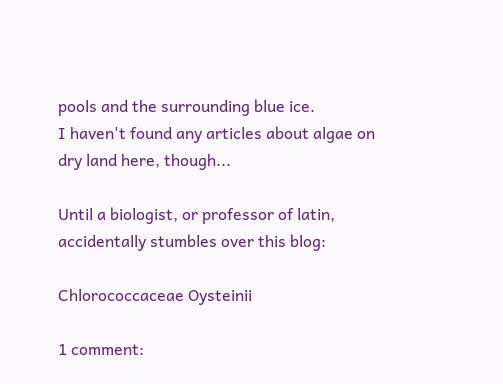pools and the surrounding blue ice.
I haven't found any articles about algae on dry land here, though...

Until a biologist, or professor of latin, accidentally stumbles over this blog:

Chlorococcaceae Oysteinii

1 comment: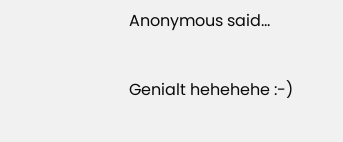Anonymous said...

Genialt hehehehe :-)